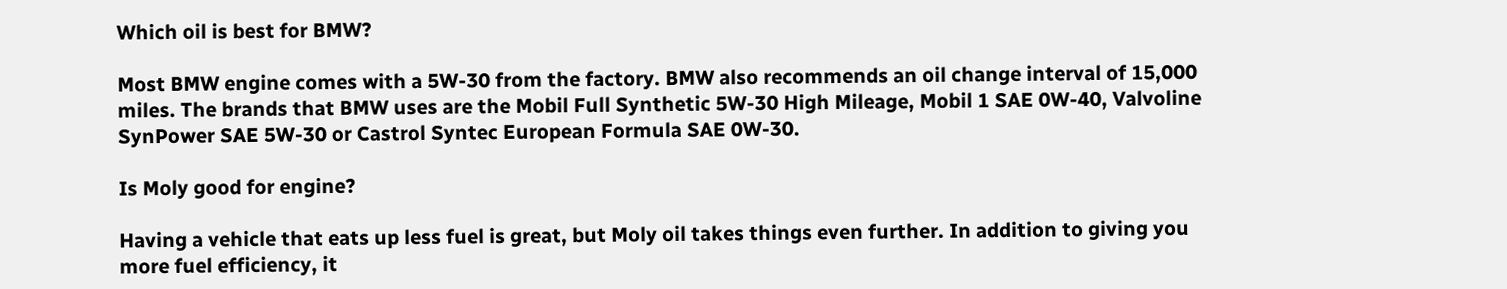Which oil is best for BMW?

Most BMW engine comes with a 5W-30 from the factory. BMW also recommends an oil change interval of 15,000 miles. The brands that BMW uses are the Mobil Full Synthetic 5W-30 High Mileage, Mobil 1 SAE 0W-40, Valvoline SynPower SAE 5W-30 or Castrol Syntec European Formula SAE 0W-30.

Is Moly good for engine?

Having a vehicle that eats up less fuel is great, but Moly oil takes things even further. In addition to giving you more fuel efficiency, it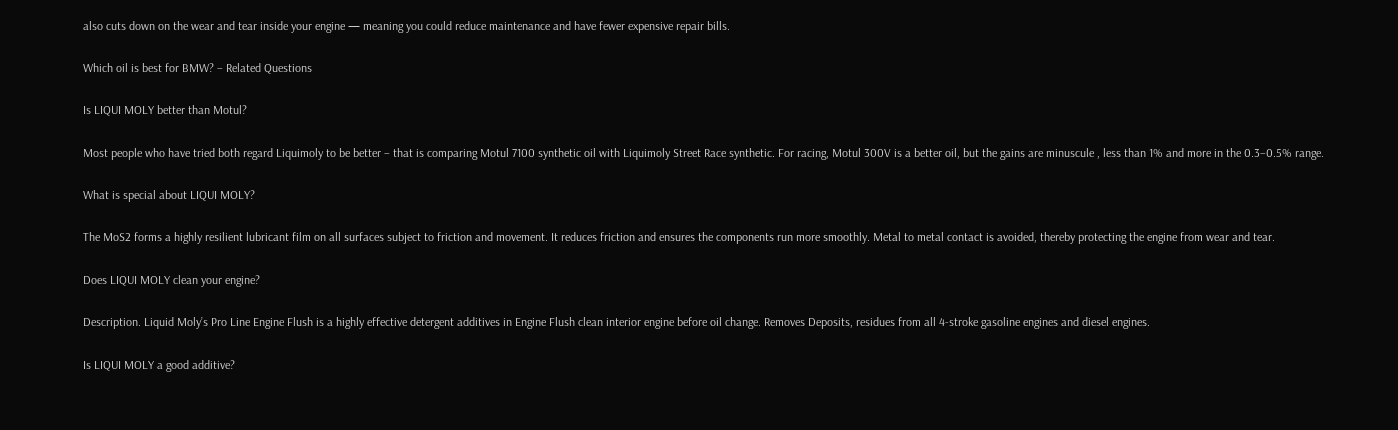also cuts down on the wear and tear inside your engine — meaning you could reduce maintenance and have fewer expensive repair bills.

Which oil is best for BMW? – Related Questions

Is LIQUI MOLY better than Motul?

Most people who have tried both regard Liquimoly to be better – that is comparing Motul 7100 synthetic oil with Liquimoly Street Race synthetic. For racing, Motul 300V is a better oil, but the gains are minuscule , less than 1% and more in the 0.3–0.5% range.

What is special about LIQUI MOLY?

The MoS2 forms a highly resilient lubricant film on all surfaces subject to friction and movement. It reduces friction and ensures the components run more smoothly. Metal to metal contact is avoided, thereby protecting the engine from wear and tear.

Does LIQUI MOLY clean your engine?

Description. Liquid Moly’s Pro Line Engine Flush is a highly effective detergent additives in Engine Flush clean interior engine before oil change. Removes Deposits, residues from all 4-stroke gasoline engines and diesel engines.

Is LIQUI MOLY a good additive?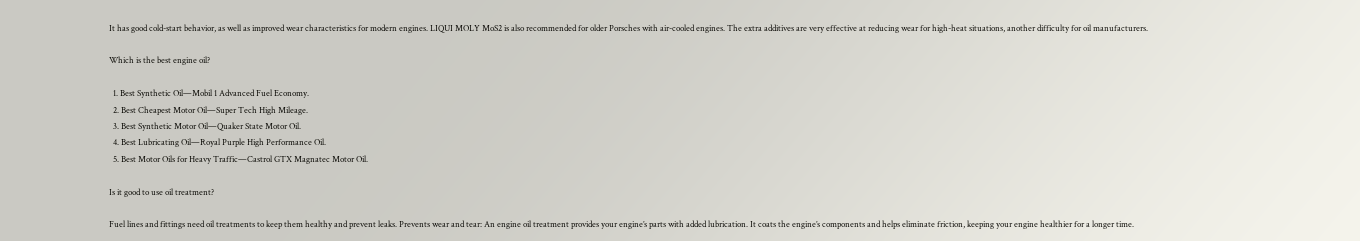It has good cold-start behavior, as well as improved wear characteristics for modern engines. LIQUI MOLY MoS2 is also recommended for older Porsches with air-cooled engines. The extra additives are very effective at reducing wear for high-heat situations, another difficulty for oil manufacturers.

Which is the best engine oil?

  1. Best Synthetic Oil—Mobil 1 Advanced Fuel Economy.
  2. Best Cheapest Motor Oil—Super Tech High Mileage.
  3. Best Synthetic Motor Oil—Quaker State Motor Oil.
  4. Best Lubricating Oil—Royal Purple High Performance Oil.
  5. Best Motor Oils for Heavy Traffic—Castrol GTX Magnatec Motor Oil.

Is it good to use oil treatment?

Fuel lines and fittings need oil treatments to keep them healthy and prevent leaks. Prevents wear and tear: An engine oil treatment provides your engine’s parts with added lubrication. It coats the engine’s components and helps eliminate friction, keeping your engine healthier for a longer time.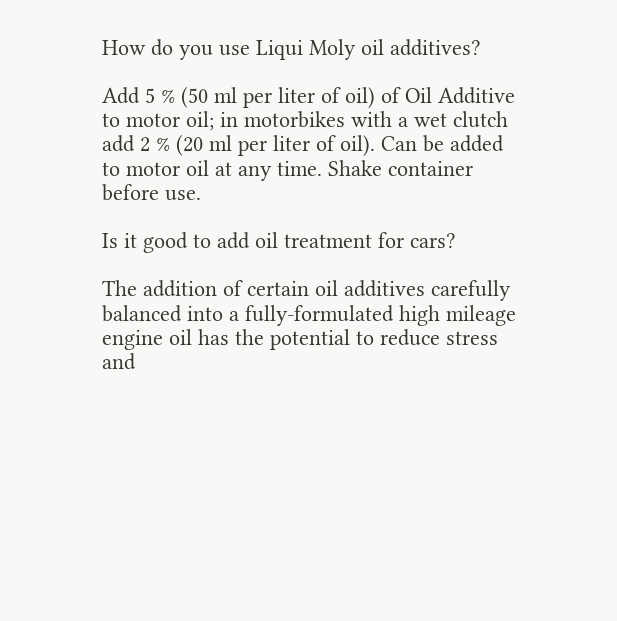How do you use Liqui Moly oil additives?

Add 5 % (50 ml per liter of oil) of Oil Additive to motor oil; in motorbikes with a wet clutch add 2 % (20 ml per liter of oil). Can be added to motor oil at any time. Shake container before use.

Is it good to add oil treatment for cars?

The addition of certain oil additives carefully balanced into a fully-formulated high mileage engine oil has the potential to reduce stress and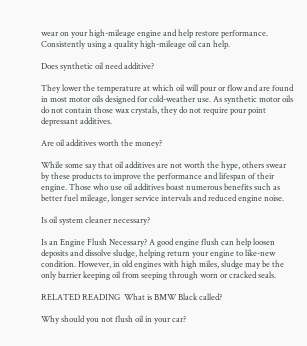wear on your high-mileage engine and help restore performance. Consistently using a quality high-mileage oil can help.

Does synthetic oil need additive?

They lower the temperature at which oil will pour or flow and are found in most motor oils designed for cold-weather use. As synthetic motor oils do not contain those wax crystals, they do not require pour point depressant additives.

Are oil additives worth the money?

While some say that oil additives are not worth the hype, others swear by these products to improve the performance and lifespan of their engine. Those who use oil additives boast numerous benefits such as better fuel mileage, longer service intervals and reduced engine noise.

Is oil system cleaner necessary?

Is an Engine Flush Necessary? A good engine flush can help loosen deposits and dissolve sludge, helping return your engine to like-new condition. However, in old engines with high miles, sludge may be the only barrier keeping oil from seeping through worn or cracked seals.

RELATED READING  What is BMW Black called?

Why should you not flush oil in your car?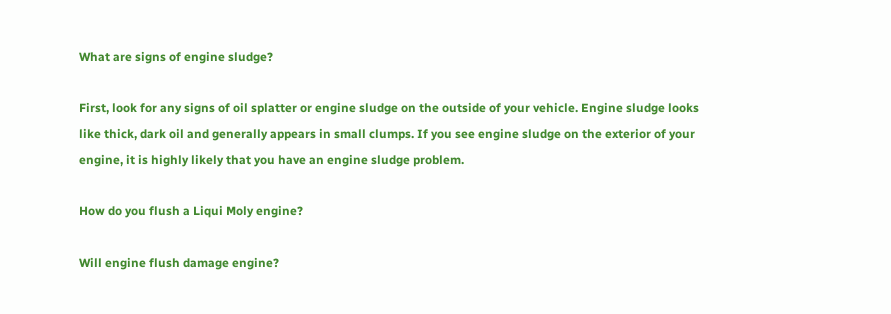What are signs of engine sludge?

First, look for any signs of oil splatter or engine sludge on the outside of your vehicle. Engine sludge looks like thick, dark oil and generally appears in small clumps. If you see engine sludge on the exterior of your engine, it is highly likely that you have an engine sludge problem.

How do you flush a Liqui Moly engine?

Will engine flush damage engine?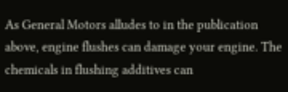As General Motors alludes to in the publication above, engine flushes can damage your engine. The chemicals in flushing additives can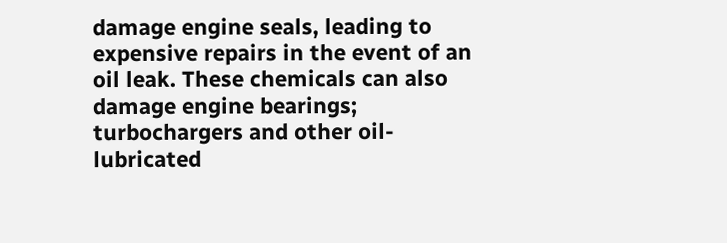damage engine seals, leading to expensive repairs in the event of an oil leak. These chemicals can also damage engine bearings; turbochargers and other oil-lubricated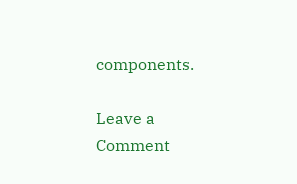components.

Leave a Comment